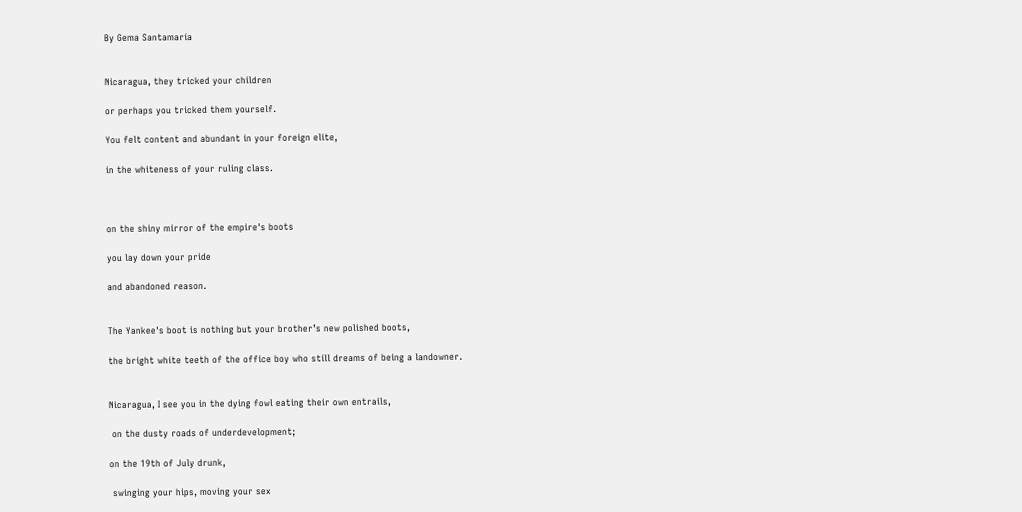By Gema Santamaría


Nicaragua, they tricked your children

or perhaps you tricked them yourself.

You felt content and abundant in your foreign elite,

in the whiteness of your ruling class.



on the shiny mirror of the empire's boots

you lay down your pride

and abandoned reason.


The Yankee's boot is nothing but your brother’s new polished boots,

the bright white teeth of the office boy who still dreams of being a landowner.


Nicaragua, I see you in the dying fowl eating their own entrails,

 on the dusty roads of underdevelopment;

on the 19th of July drunk,

 swinging your hips, moving your sex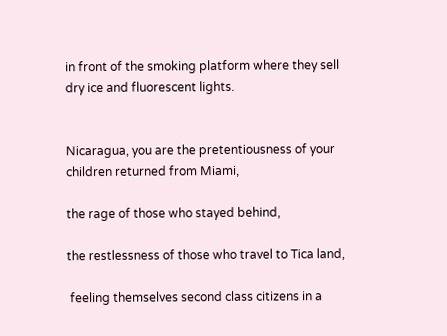in front of the smoking platform where they sell dry ice and fluorescent lights.


Nicaragua, you are the pretentiousness of your children returned from Miami,

the rage of those who stayed behind,

the restlessness of those who travel to Tica land,

 feeling themselves second class citizens in a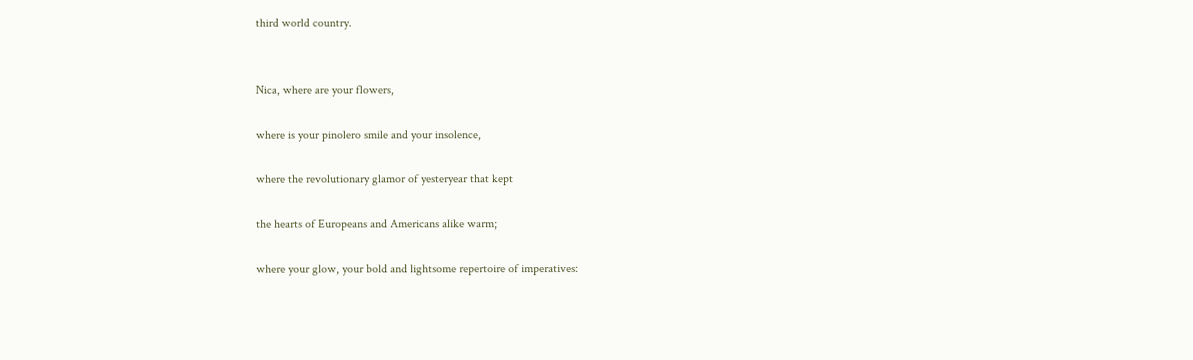third world country.


Nica, where are your flowers,

where is your pinolero smile and your insolence,

where the revolutionary glamor of yesteryear that kept

the hearts of Europeans and Americans alike warm;

where your glow, your bold and lightsome repertoire of imperatives: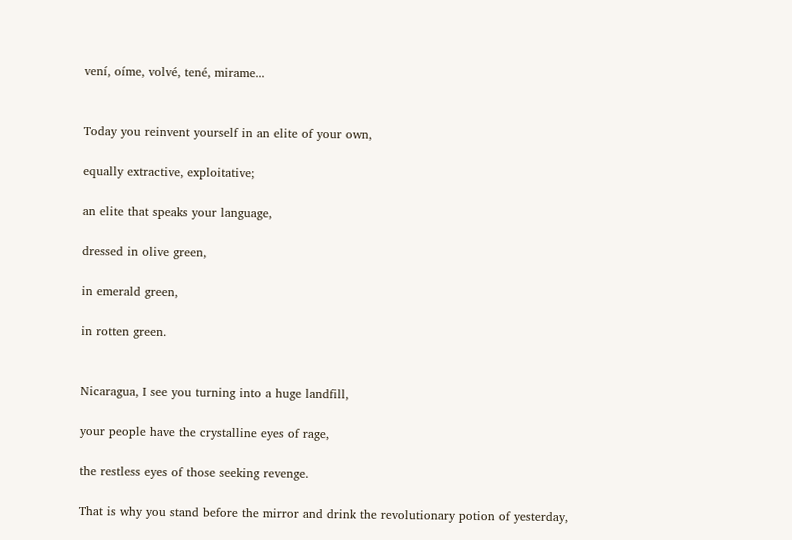vení, oíme, volvé, tené, mirame...


Today you reinvent yourself in an elite of your own,

equally extractive, exploitative;

an elite that speaks your language,

dressed in olive green,

in emerald green,

in rotten green.


Nicaragua, I see you turning into a huge landfill,

your people have the crystalline eyes of rage,

the restless eyes of those seeking revenge.

That is why you stand before the mirror and drink the revolutionary potion of yesterday,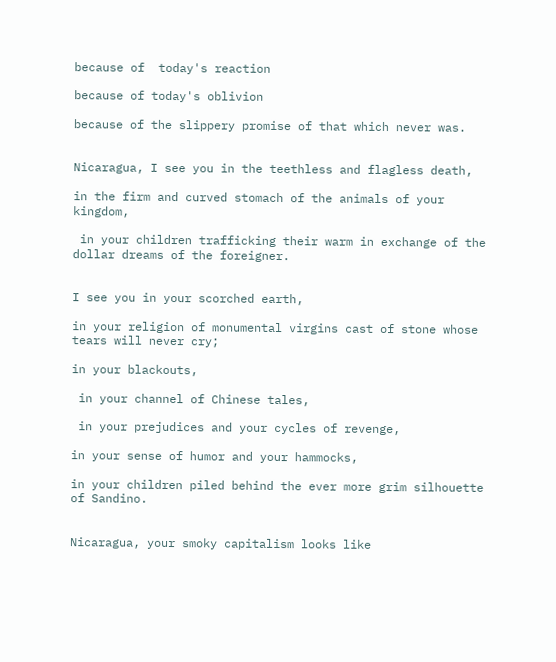because of  today's reaction

because of today's oblivion

because of the slippery promise of that which never was.


Nicaragua, I see you in the teethless and flagless death,

in the firm and curved stomach of the animals of your kingdom,

 in your children trafficking their warm in exchange of the dollar dreams of the foreigner.


I see you in your scorched earth,

in your religion of monumental virgins cast of stone whose tears will never cry;

in your blackouts,

 in your channel of Chinese tales,

 in your prejudices and your cycles of revenge,

in your sense of humor and your hammocks,

in your children piled behind the ever more grim silhouette of Sandino.


Nicaragua, your smoky capitalism looks like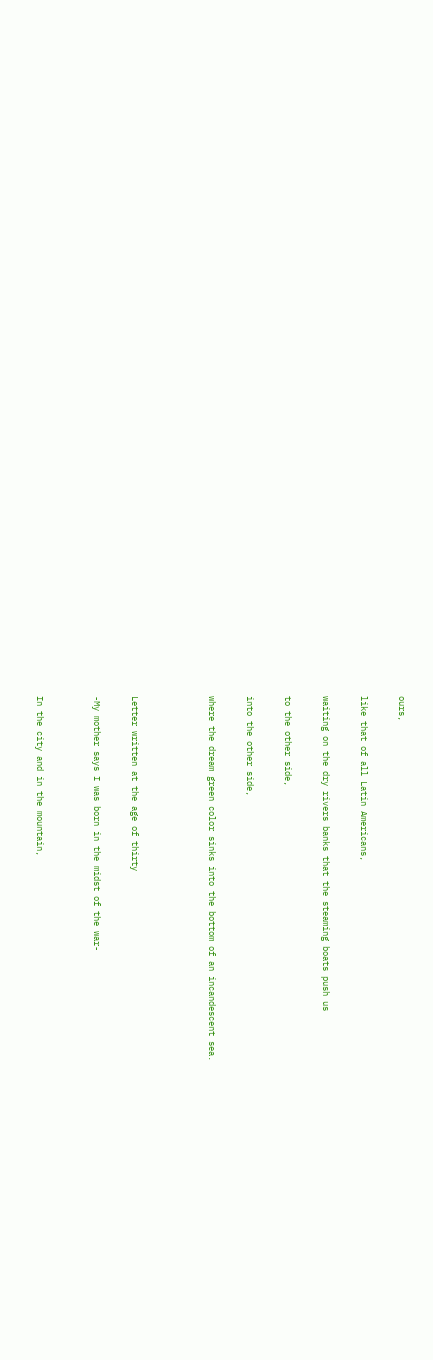ours,

like that of all Latin Americans,

waiting on the dry rivers banks that the steaming boats push us

to the other side,

into the other side,

where the dream green color sinks into the bottom of an incandescent sea.



Letter written at the age of thirty

-My mother says I was born in the midst of the war-


In the city and in the mountain,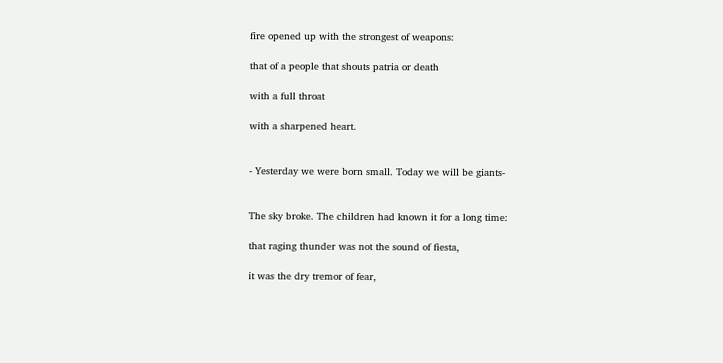fire opened up with the strongest of weapons:

that of a people that shouts patria or death

with a full throat

with a sharpened heart.


- Yesterday we were born small. Today we will be giants-


The sky broke. The children had known it for a long time:

that raging thunder was not the sound of fiesta,

it was the dry tremor of fear,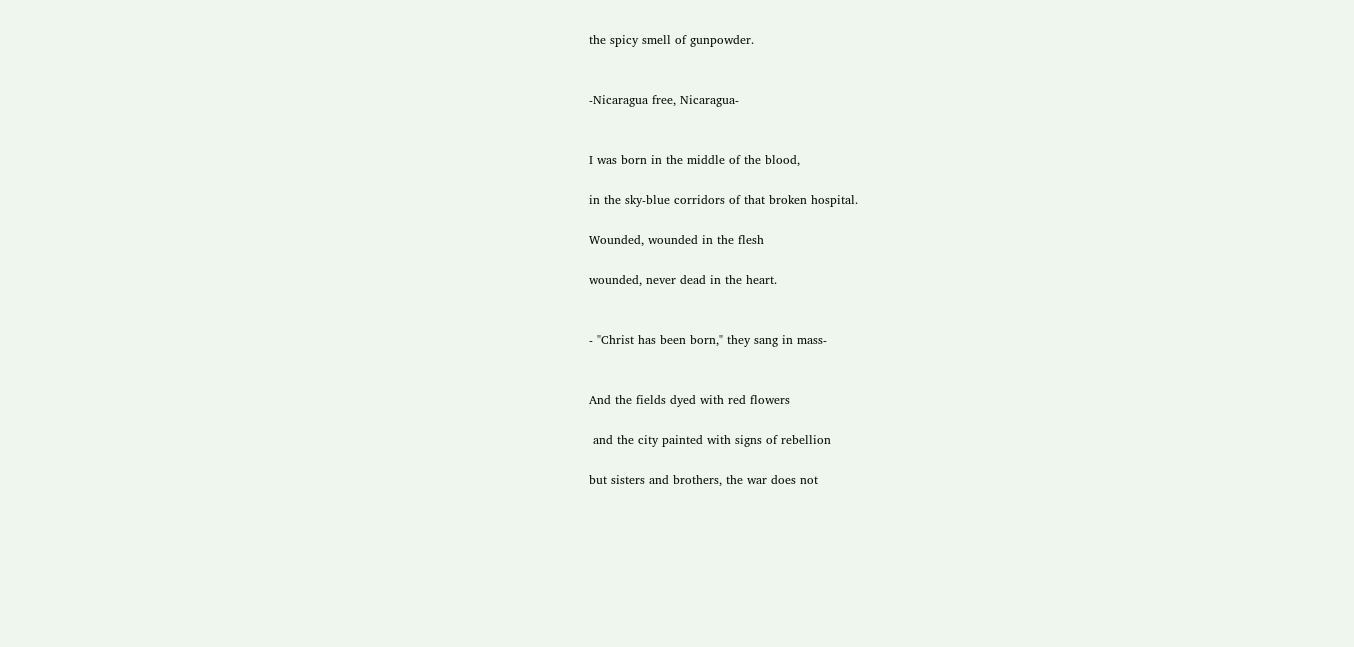the spicy smell of gunpowder.


-Nicaragua free, Nicaragua-


I was born in the middle of the blood,

in the sky-blue corridors of that broken hospital.

Wounded, wounded in the flesh

wounded, never dead in the heart.


- "Christ has been born," they sang in mass-


And the fields dyed with red flowers

 and the city painted with signs of rebellion

but sisters and brothers, the war does not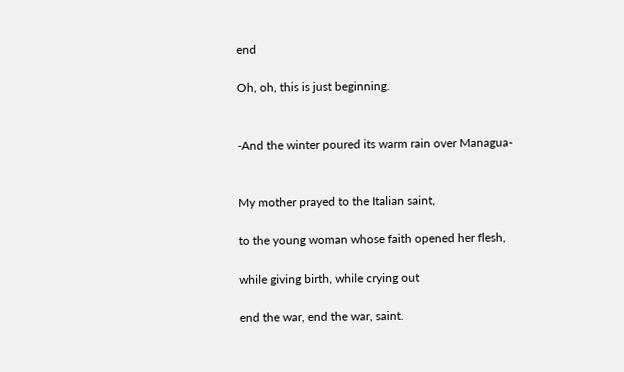end

Oh, oh, this is just beginning.


-And the winter poured its warm rain over Managua-


My mother prayed to the Italian saint,

to the young woman whose faith opened her flesh,

while giving birth, while crying out

end the war, end the war, saint.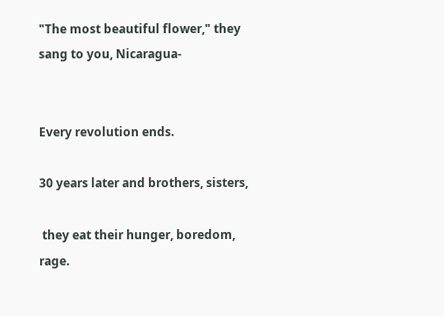"The most beautiful flower," they sang to you, Nicaragua-


Every revolution ends.

30 years later and brothers, sisters,

 they eat their hunger, boredom, rage.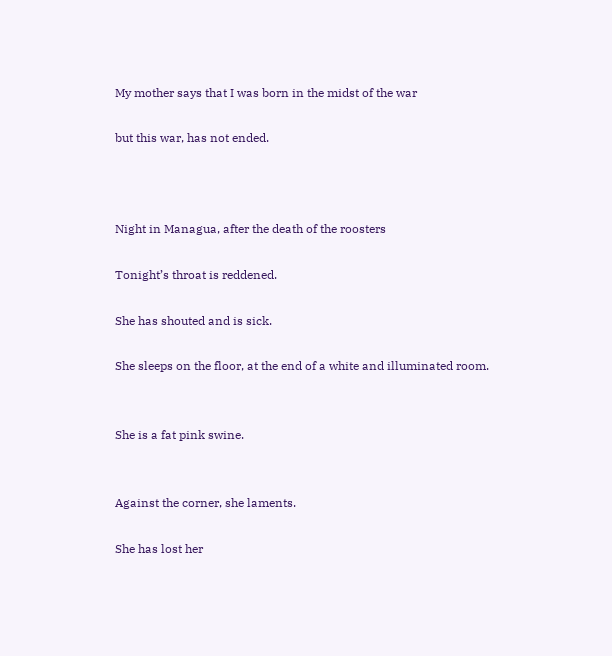My mother says that I was born in the midst of the war

but this war, has not ended.



Night in Managua, after the death of the roosters

Tonight’s throat is reddened.

She has shouted and is sick.

She sleeps on the floor, at the end of a white and illuminated room.


She is a fat pink swine.


Against the corner, she laments.

She has lost her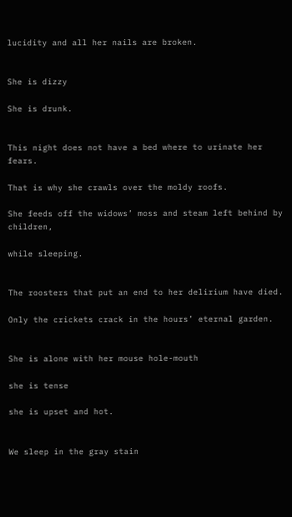lucidity and all her nails are broken.


She is dizzy

She is drunk.


This night does not have a bed where to urinate her fears.

That is why she crawls over the moldy roofs.

She feeds off the widows’ moss and steam left behind by children,

while sleeping.


The roosters that put an end to her delirium have died.

Only the crickets crack in the hours’ eternal garden.


She is alone with her mouse hole-mouth

she is tense

she is upset and hot.


We sleep in the gray stain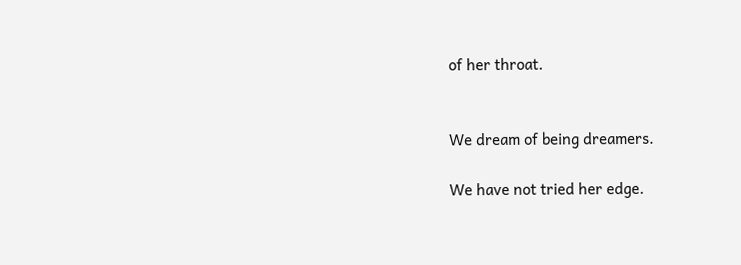of her throat.


We dream of being dreamers.

We have not tried her edge.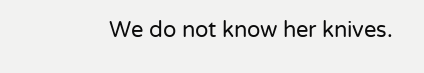We do not know her knives.